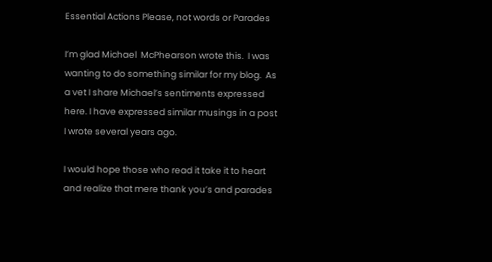Essential Actions Please, not words or Parades

I’m glad Michael  McPhearson wrote this.  I was wanting to do something similar for my blog.  As a vet I share Michael’s sentiments expressed here. I have expressed similar musings in a post I wrote several years ago.

I would hope those who read it take it to heart and realize that mere thank you’s and parades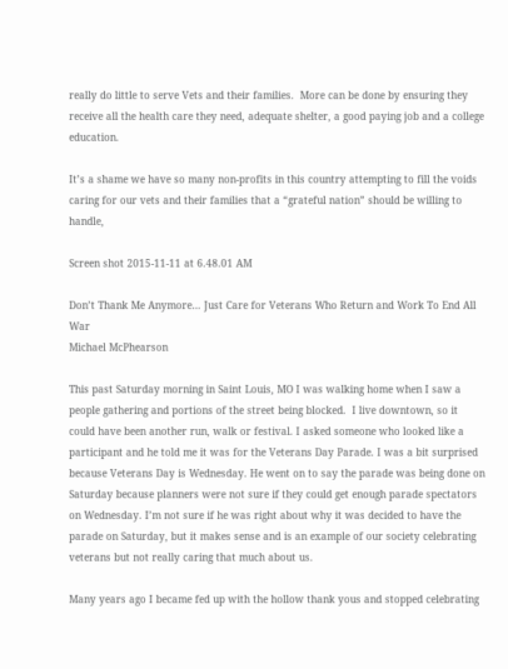really do little to serve Vets and their families.  More can be done by ensuring they receive all the health care they need, adequate shelter, a good paying job and a college education.

It’s a shame we have so many non-profits in this country attempting to fill the voids caring for our vets and their families that a “grateful nation” should be willing to handle,

Screen shot 2015-11-11 at 6.48.01 AM

Don’t Thank Me Anymore… Just Care for Veterans Who Return and Work To End All War
Michael McPhearson

This past Saturday morning in Saint Louis, MO I was walking home when I saw a people gathering and portions of the street being blocked.  I live downtown, so it could have been another run, walk or festival. I asked someone who looked like a participant and he told me it was for the Veterans Day Parade. I was a bit surprised because Veterans Day is Wednesday. He went on to say the parade was being done on Saturday because planners were not sure if they could get enough parade spectators on Wednesday. I’m not sure if he was right about why it was decided to have the parade on Saturday, but it makes sense and is an example of our society celebrating veterans but not really caring that much about us.

Many years ago I became fed up with the hollow thank yous and stopped celebrating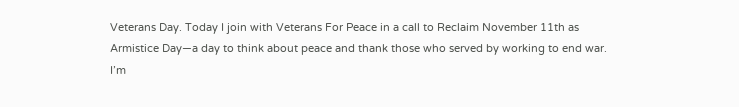Veterans Day. Today I join with Veterans For Peace in a call to Reclaim November 11th as Armistice Day—a day to think about peace and thank those who served by working to end war. I’m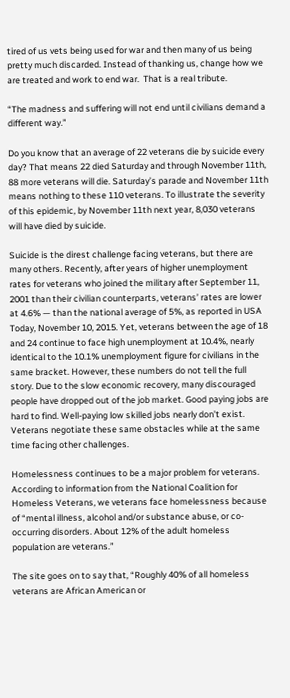tired of us vets being used for war and then many of us being pretty much discarded. Instead of thanking us, change how we are treated and work to end war.  That is a real tribute.

“The madness and suffering will not end until civilians demand a different way.”

Do you know that an average of 22 veterans die by suicide every day? That means 22 died Saturday and through November 11th, 88 more veterans will die. Saturday’s parade and November 11th means nothing to these 110 veterans. To illustrate the severity of this epidemic, by November 11th next year, 8,030 veterans will have died by suicide.

Suicide is the direst challenge facing veterans, but there are many others. Recently, after years of higher unemployment rates for veterans who joined the military after September 11, 2001 than their civilian counterparts, veterans’ rates are lower at 4.6% — than the national average of 5%, as reported in USA Today, November 10, 2015. Yet, veterans between the age of 18 and 24 continue to face high unemployment at 10.4%, nearly identical to the 10.1% unemployment figure for civilians in the same bracket. However, these numbers do not tell the full story. Due to the slow economic recovery, many discouraged people have dropped out of the job market. Good paying jobs are hard to find. Well-paying low skilled jobs nearly don’t exist. Veterans negotiate these same obstacles while at the same time facing other challenges.

Homelessness continues to be a major problem for veterans. According to information from the National Coalition for Homeless Veterans, we veterans face homelessness because of “mental illness, alcohol and/or substance abuse, or co-occurring disorders. About 12% of the adult homeless population are veterans.”

The site goes on to say that, “Roughly 40% of all homeless veterans are African American or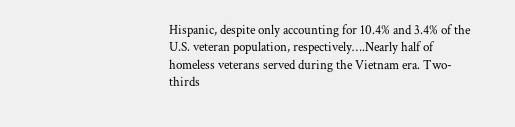Hispanic, despite only accounting for 10.4% and 3.4% of the U.S. veteran population, respectively….Nearly half of homeless veterans served during the Vietnam era. Two-thirds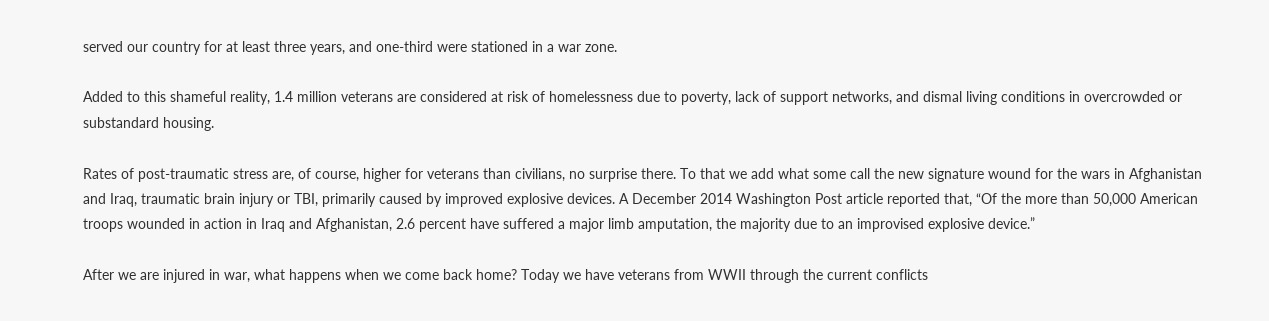served our country for at least three years, and one-third were stationed in a war zone.

Added to this shameful reality, 1.4 million veterans are considered at risk of homelessness due to poverty, lack of support networks, and dismal living conditions in overcrowded or substandard housing.

Rates of post-traumatic stress are, of course, higher for veterans than civilians, no surprise there. To that we add what some call the new signature wound for the wars in Afghanistan and Iraq, traumatic brain injury or TBI, primarily caused by improved explosive devices. A December 2014 Washington Post article reported that, “Of the more than 50,000 American troops wounded in action in Iraq and Afghanistan, 2.6 percent have suffered a major limb amputation, the majority due to an improvised explosive device.”

After we are injured in war, what happens when we come back home? Today we have veterans from WWII through the current conflicts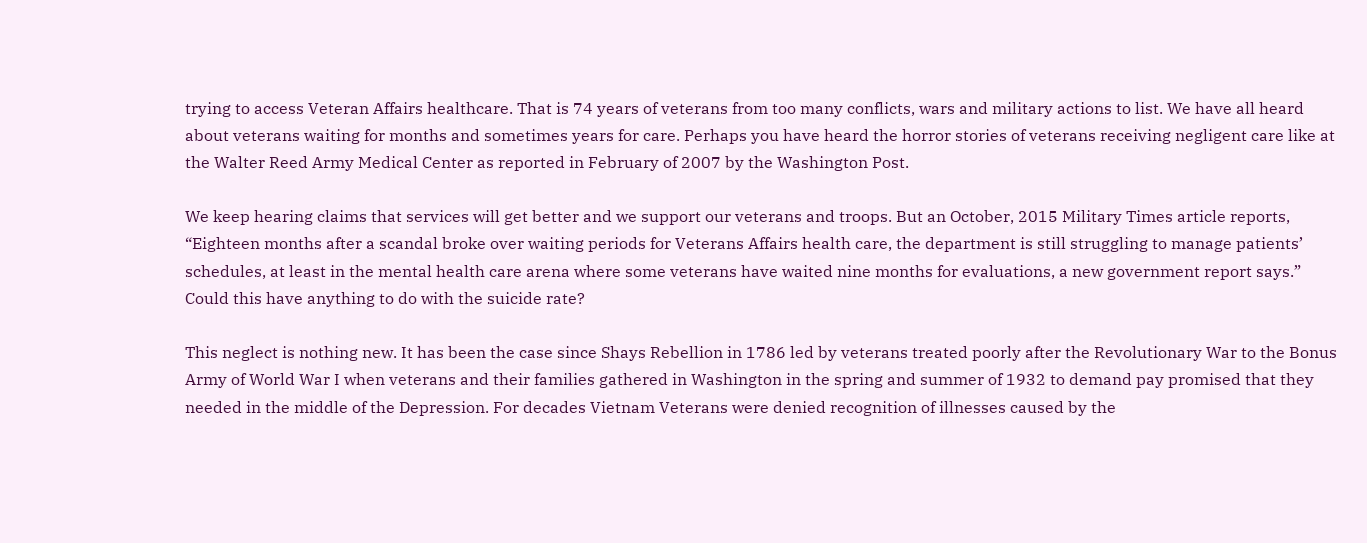trying to access Veteran Affairs healthcare. That is 74 years of veterans from too many conflicts, wars and military actions to list. We have all heard about veterans waiting for months and sometimes years for care. Perhaps you have heard the horror stories of veterans receiving negligent care like at the Walter Reed Army Medical Center as reported in February of 2007 by the Washington Post.

We keep hearing claims that services will get better and we support our veterans and troops. But an October, 2015 Military Times article reports, “Eighteen months after a scandal broke over waiting periods for Veterans Affairs health care, the department is still struggling to manage patients’ schedules, at least in the mental health care arena where some veterans have waited nine months for evaluations, a new government report says.” Could this have anything to do with the suicide rate?

This neglect is nothing new. It has been the case since Shays Rebellion in 1786 led by veterans treated poorly after the Revolutionary War to the Bonus Army of World War I when veterans and their families gathered in Washington in the spring and summer of 1932 to demand pay promised that they needed in the middle of the Depression. For decades Vietnam Veterans were denied recognition of illnesses caused by the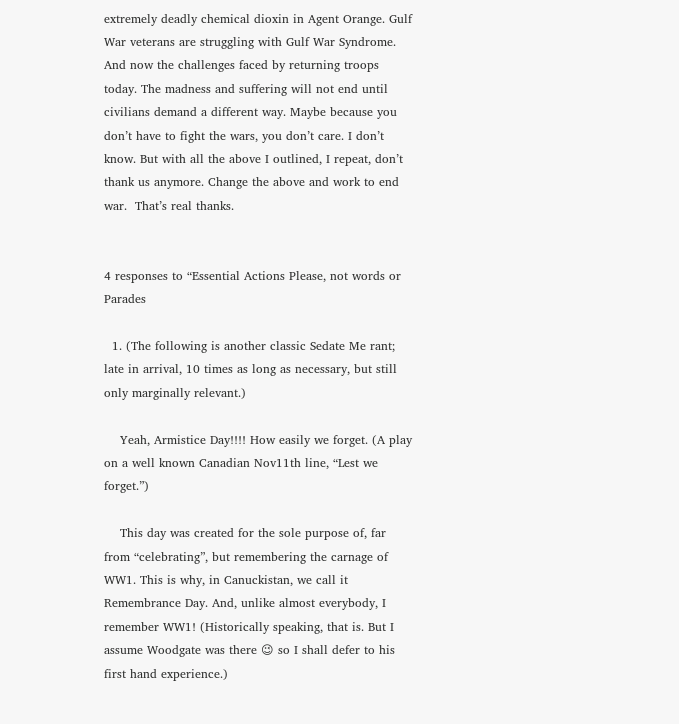extremely deadly chemical dioxin in Agent Orange. Gulf War veterans are struggling with Gulf War Syndrome.  And now the challenges faced by returning troops today. The madness and suffering will not end until civilians demand a different way. Maybe because you don’t have to fight the wars, you don’t care. I don’t know. But with all the above I outlined, I repeat, don’t thank us anymore. Change the above and work to end war.  That’s real thanks.


4 responses to “Essential Actions Please, not words or Parades

  1. (The following is another classic Sedate Me rant; late in arrival, 10 times as long as necessary, but still only marginally relevant.)

    Yeah, Armistice Day!!!! How easily we forget. (A play on a well known Canadian Nov11th line, “Lest we forget.”)

    This day was created for the sole purpose of, far from “celebrating”, but remembering the carnage of WW1. This is why, in Canuckistan, we call it Remembrance Day. And, unlike almost everybody, I remember WW1! (Historically speaking, that is. But I assume Woodgate was there 😉 so I shall defer to his first hand experience.)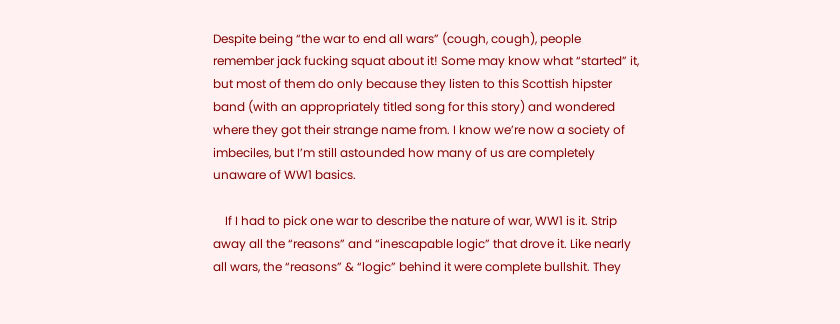Despite being “the war to end all wars” (cough, cough), people remember jack fucking squat about it! Some may know what “started” it, but most of them do only because they listen to this Scottish hipster band (with an appropriately titled song for this story) and wondered where they got their strange name from. I know we’re now a society of imbeciles, but I’m still astounded how many of us are completely unaware of WW1 basics.

    If I had to pick one war to describe the nature of war, WW1 is it. Strip away all the “reasons” and “inescapable logic” that drove it. Like nearly all wars, the “reasons” & “logic” behind it were complete bullshit. They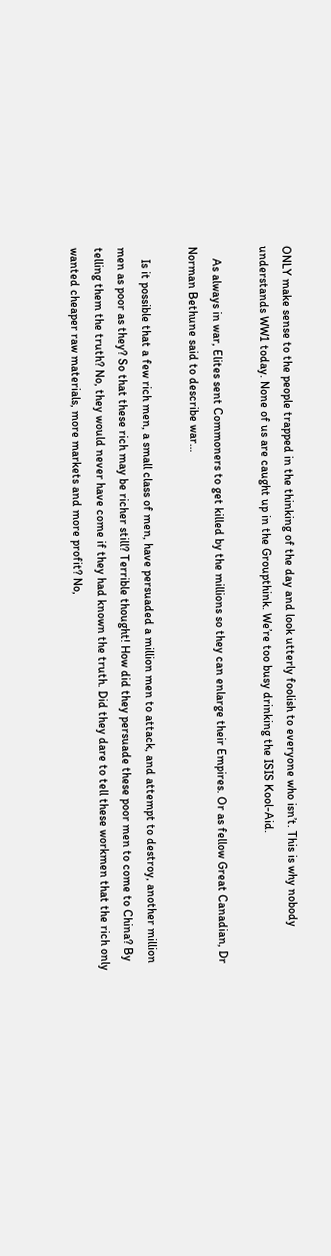ONLY make sense to the people trapped in the thinking of the day and look utterly foolish to everyone who isn’t. This is why nobody understands WW1 today. None of us are caught up in the Groupthink. We’re too busy drinking the ISIS Kool-Aid.

    As always in war, Elites sent Commoners to get killed by the millions so they can enlarge their Empires. Or as fellow Great Canadian, Dr Norman Bethune said to describe war…

    Is it possible that a few rich men, a small class of men, have persuaded a million men to attack, and attempt to destroy, another million men as poor as they? So that these rich may be richer still? Terrible thought! How did they persuade these poor men to come to China? By telling them the truth? No, they would never have come if they had known the truth. Did they dare to tell these workmen that the rich only wanted cheaper raw materials, more markets and more profit? No,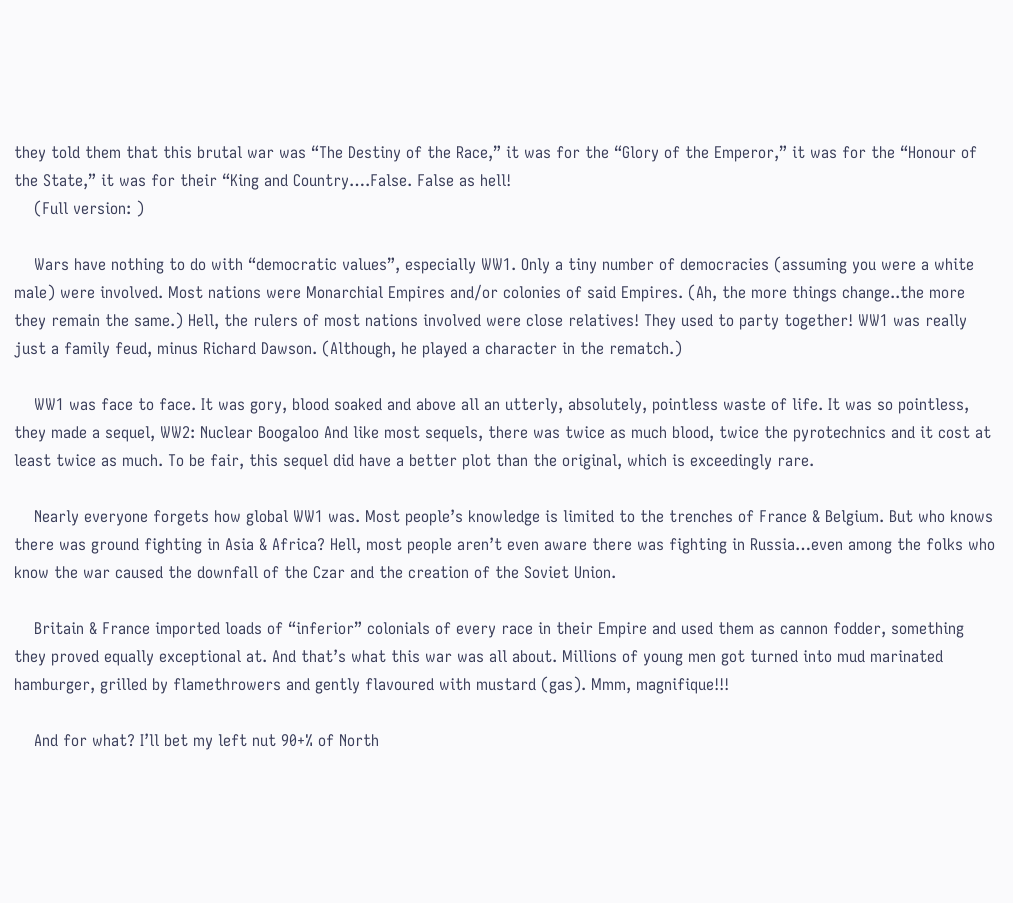they told them that this brutal war was “The Destiny of the Race,” it was for the “Glory of the Emperor,” it was for the “Honour of the State,” it was for their “King and Country….False. False as hell!
    (Full version: )

    Wars have nothing to do with “democratic values”, especially WW1. Only a tiny number of democracies (assuming you were a white male) were involved. Most nations were Monarchial Empires and/or colonies of said Empires. (Ah, the more things change..the more they remain the same.) Hell, the rulers of most nations involved were close relatives! They used to party together! WW1 was really just a family feud, minus Richard Dawson. (Although, he played a character in the rematch.)

    WW1 was face to face. It was gory, blood soaked and above all an utterly, absolutely, pointless waste of life. It was so pointless, they made a sequel, WW2: Nuclear Boogaloo And like most sequels, there was twice as much blood, twice the pyrotechnics and it cost at least twice as much. To be fair, this sequel did have a better plot than the original, which is exceedingly rare.

    Nearly everyone forgets how global WW1 was. Most people’s knowledge is limited to the trenches of France & Belgium. But who knows there was ground fighting in Asia & Africa? Hell, most people aren’t even aware there was fighting in Russia…even among the folks who know the war caused the downfall of the Czar and the creation of the Soviet Union.

    Britain & France imported loads of “inferior” colonials of every race in their Empire and used them as cannon fodder, something they proved equally exceptional at. And that’s what this war was all about. Millions of young men got turned into mud marinated hamburger, grilled by flamethrowers and gently flavoured with mustard (gas). Mmm, magnifique!!!

    And for what? I’ll bet my left nut 90+% of North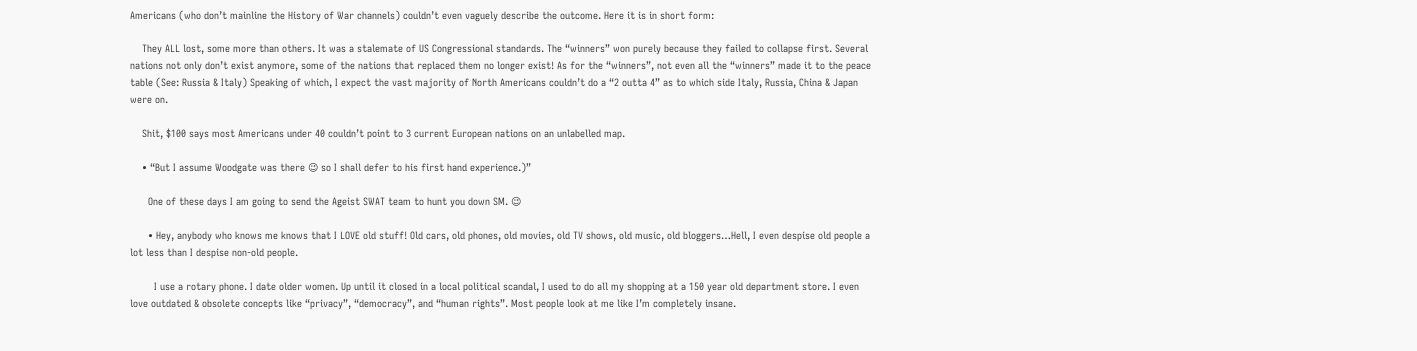Americans (who don’t mainline the History of War channels) couldn’t even vaguely describe the outcome. Here it is in short form:

    They ALL lost, some more than others. It was a stalemate of US Congressional standards. The “winners” won purely because they failed to collapse first. Several nations not only don’t exist anymore, some of the nations that replaced them no longer exist! As for the “winners”, not even all the “winners” made it to the peace table (See: Russia & Italy) Speaking of which, I expect the vast majority of North Americans couldn’t do a “2 outta 4” as to which side Italy, Russia, China & Japan were on.

    Shit, $100 says most Americans under 40 couldn’t point to 3 current European nations on an unlabelled map.

    • “But I assume Woodgate was there 😉 so I shall defer to his first hand experience.)”

      One of these days I am going to send the Ageist SWAT team to hunt you down SM. 😉

      • Hey, anybody who knows me knows that I LOVE old stuff! Old cars, old phones, old movies, old TV shows, old music, old bloggers…Hell, I even despise old people a lot less than I despise non-old people.

        I use a rotary phone. I date older women. Up until it closed in a local political scandal, I used to do all my shopping at a 150 year old department store. I even love outdated & obsolete concepts like “privacy”, “democracy”, and “human rights”. Most people look at me like I’m completely insane.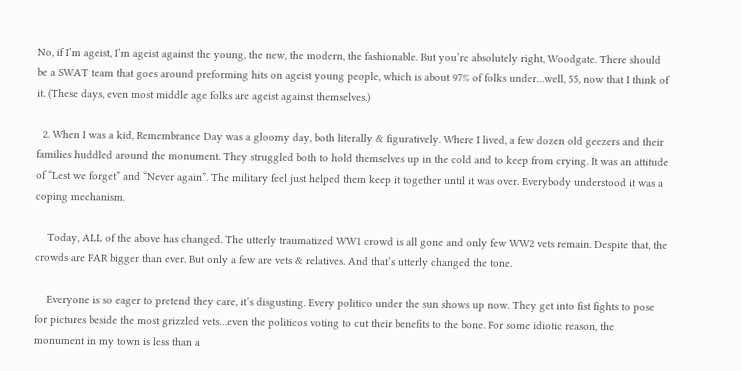No, if I’m ageist, I’m ageist against the young, the new, the modern, the fashionable. But you’re absolutely right, Woodgate. There should be a SWAT team that goes around preforming hits on ageist young people, which is about 97% of folks under…well, 55, now that I think of it. (These days, even most middle age folks are ageist against themselves.)

  2. When I was a kid, Remembrance Day was a gloomy day, both literally & figuratively. Where I lived, a few dozen old geezers and their families huddled around the monument. They struggled both to hold themselves up in the cold and to keep from crying. It was an attitude of “Lest we forget” and “Never again”. The military feel just helped them keep it together until it was over. Everybody understood it was a coping mechanism.

    Today, ALL of the above has changed. The utterly traumatized WW1 crowd is all gone and only few WW2 vets remain. Despite that, the crowds are FAR bigger than ever. But only a few are vets & relatives. And that’s utterly changed the tone.

    Everyone is so eager to pretend they care, it’s disgusting. Every politico under the sun shows up now. They get into fist fights to pose for pictures beside the most grizzled vets…even the politicos voting to cut their benefits to the bone. For some idiotic reason, the monument in my town is less than a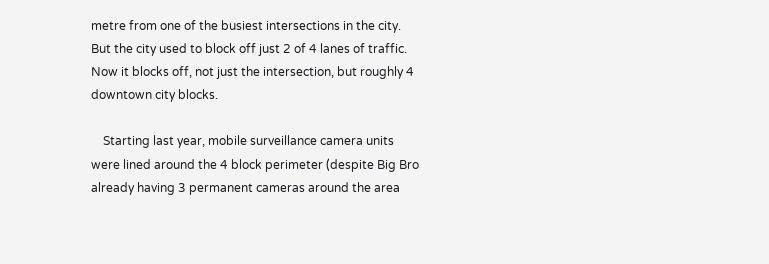metre from one of the busiest intersections in the city. But the city used to block off just 2 of 4 lanes of traffic. Now it blocks off, not just the intersection, but roughly 4 downtown city blocks.

    Starting last year, mobile surveillance camera units were lined around the 4 block perimeter (despite Big Bro already having 3 permanent cameras around the area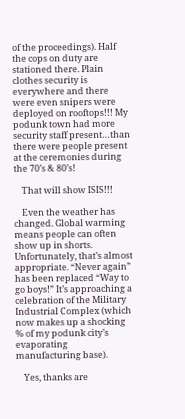of the proceedings). Half the cops on duty are stationed there. Plain clothes security is everywhere and there were even snipers were deployed on rooftops!!! My podunk town had more security staff present…than there were people present at the ceremonies during the 70’s & 80’s!

    That will show ISIS!!!

    Even the weather has changed. Global warming means people can often show up in shorts. Unfortunately, that’s almost appropriate. “Never again” has been replaced “Way to go boys!” It’s approaching a celebration of the Military Industrial Complex (which now makes up a shocking % of my podunk city’s evaporating manufacturing base).

    Yes, thanks are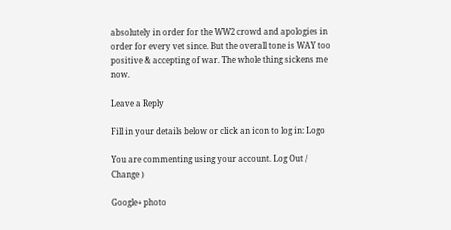absolutely in order for the WW2 crowd and apologies in order for every vet since. But the overall tone is WAY too positive & accepting of war. The whole thing sickens me now.

Leave a Reply

Fill in your details below or click an icon to log in: Logo

You are commenting using your account. Log Out /  Change )

Google+ photo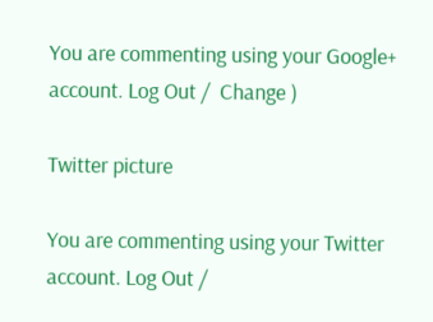You are commenting using your Google+ account. Log Out /  Change )

Twitter picture

You are commenting using your Twitter account. Log Out /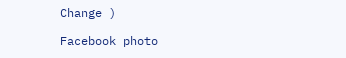Change )

Facebook photo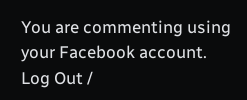You are commenting using your Facebook account. Log Out /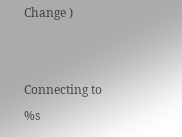Change )


Connecting to %s